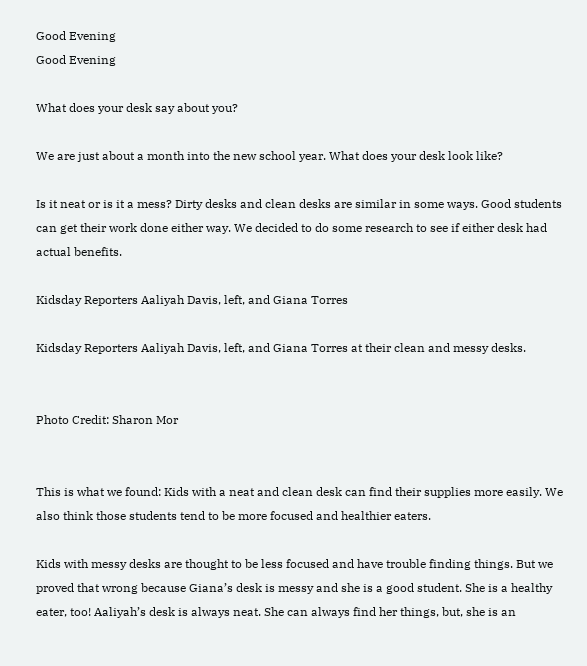Good Evening
Good Evening

What does your desk say about you?

We are just about a month into the new school year. What does your desk look like?

Is it neat or is it a mess? Dirty desks and clean desks are similar in some ways. Good students can get their work done either way. We decided to do some research to see if either desk had actual benefits.

Kidsday Reporters Aaliyah Davis, left, and Giana Torres

Kidsday Reporters Aaliyah Davis, left, and Giana Torres at their clean and messy desks.


Photo Credit: Sharon Mor


This is what we found: Kids with a neat and clean desk can find their supplies more easily. We also think those students tend to be more focused and healthier eaters.

Kids with messy desks are thought to be less focused and have trouble finding things. But we proved that wrong because Giana’s desk is messy and she is a good student. She is a healthy eater, too! Aaliyah’s desk is always neat. She can always find her things, but, she is an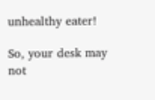unhealthy eater!

So, your desk may not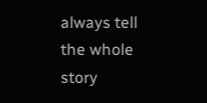always tell the whole story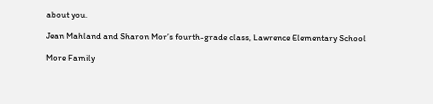about you.

Jean Mahland and Sharon Mor’s fourth-grade class, Lawrence Elementary School

More Family